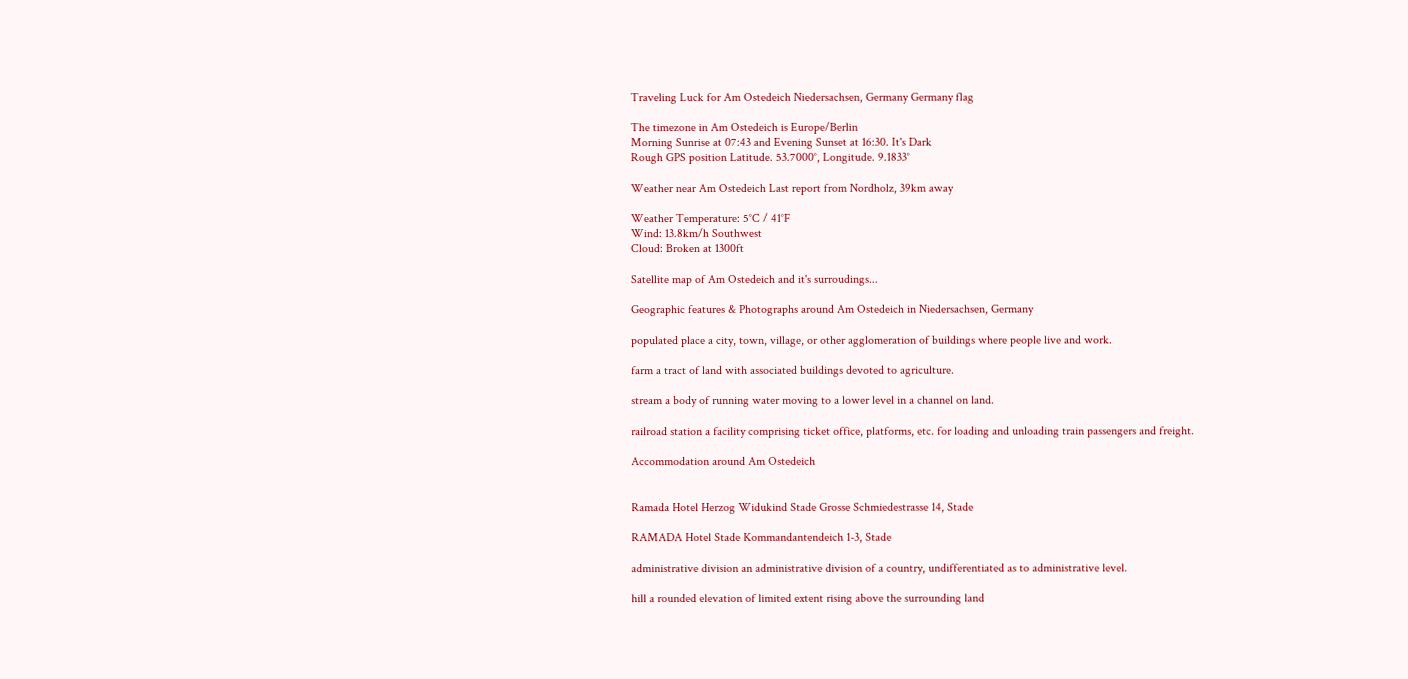Traveling Luck for Am Ostedeich Niedersachsen, Germany Germany flag

The timezone in Am Ostedeich is Europe/Berlin
Morning Sunrise at 07:43 and Evening Sunset at 16:30. It's Dark
Rough GPS position Latitude. 53.7000°, Longitude. 9.1833°

Weather near Am Ostedeich Last report from Nordholz, 39km away

Weather Temperature: 5°C / 41°F
Wind: 13.8km/h Southwest
Cloud: Broken at 1300ft

Satellite map of Am Ostedeich and it's surroudings...

Geographic features & Photographs around Am Ostedeich in Niedersachsen, Germany

populated place a city, town, village, or other agglomeration of buildings where people live and work.

farm a tract of land with associated buildings devoted to agriculture.

stream a body of running water moving to a lower level in a channel on land.

railroad station a facility comprising ticket office, platforms, etc. for loading and unloading train passengers and freight.

Accommodation around Am Ostedeich


Ramada Hotel Herzog Widukind Stade Grosse Schmiedestrasse 14, Stade

RAMADA Hotel Stade Kommandantendeich 1-3, Stade

administrative division an administrative division of a country, undifferentiated as to administrative level.

hill a rounded elevation of limited extent rising above the surrounding land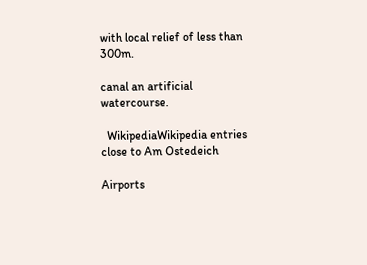with local relief of less than 300m.

canal an artificial watercourse.

  WikipediaWikipedia entries close to Am Ostedeich

Airports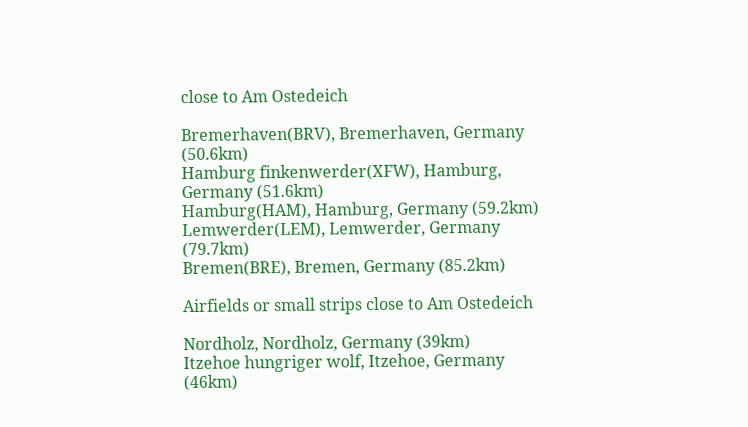close to Am Ostedeich

Bremerhaven(BRV), Bremerhaven, Germany (50.6km)
Hamburg finkenwerder(XFW), Hamburg, Germany (51.6km)
Hamburg(HAM), Hamburg, Germany (59.2km)
Lemwerder(LEM), Lemwerder, Germany (79.7km)
Bremen(BRE), Bremen, Germany (85.2km)

Airfields or small strips close to Am Ostedeich

Nordholz, Nordholz, Germany (39km)
Itzehoe hungriger wolf, Itzehoe, Germany (46km)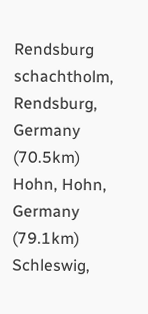Rendsburg schachtholm, Rendsburg, Germany (70.5km)
Hohn, Hohn, Germany (79.1km)
Schleswig,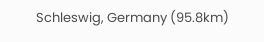Schleswig, Germany (95.8km)